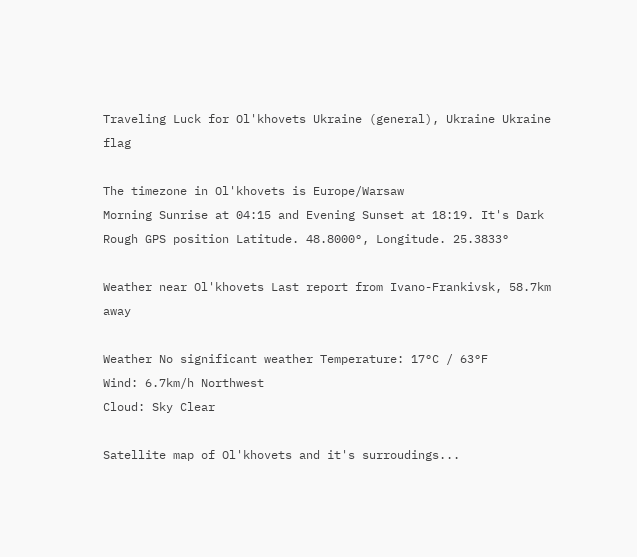Traveling Luck for Ol'khovets Ukraine (general), Ukraine Ukraine flag

The timezone in Ol'khovets is Europe/Warsaw
Morning Sunrise at 04:15 and Evening Sunset at 18:19. It's Dark
Rough GPS position Latitude. 48.8000°, Longitude. 25.3833°

Weather near Ol'khovets Last report from Ivano-Frankivsk, 58.7km away

Weather No significant weather Temperature: 17°C / 63°F
Wind: 6.7km/h Northwest
Cloud: Sky Clear

Satellite map of Ol'khovets and it's surroudings...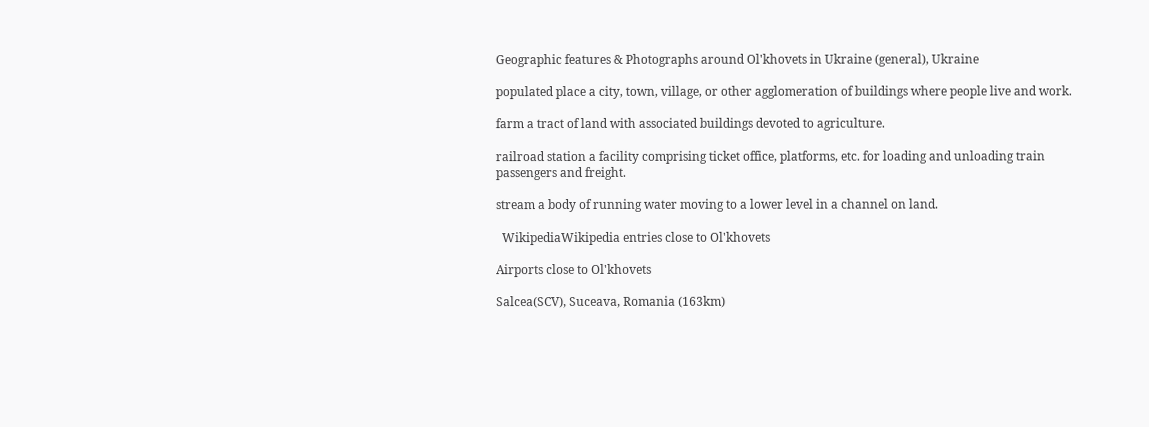Geographic features & Photographs around Ol'khovets in Ukraine (general), Ukraine

populated place a city, town, village, or other agglomeration of buildings where people live and work.

farm a tract of land with associated buildings devoted to agriculture.

railroad station a facility comprising ticket office, platforms, etc. for loading and unloading train passengers and freight.

stream a body of running water moving to a lower level in a channel on land.

  WikipediaWikipedia entries close to Ol'khovets

Airports close to Ol'khovets

Salcea(SCV), Suceava, Romania (163km)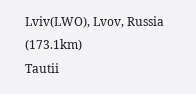Lviv(LWO), Lvov, Russia (173.1km)
Tautii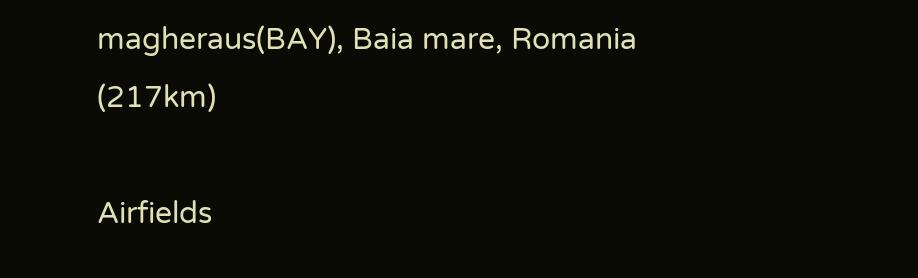magheraus(BAY), Baia mare, Romania (217km)

Airfields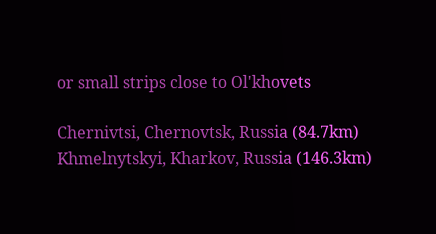or small strips close to Ol'khovets

Chernivtsi, Chernovtsk, Russia (84.7km)
Khmelnytskyi, Kharkov, Russia (146.3km)